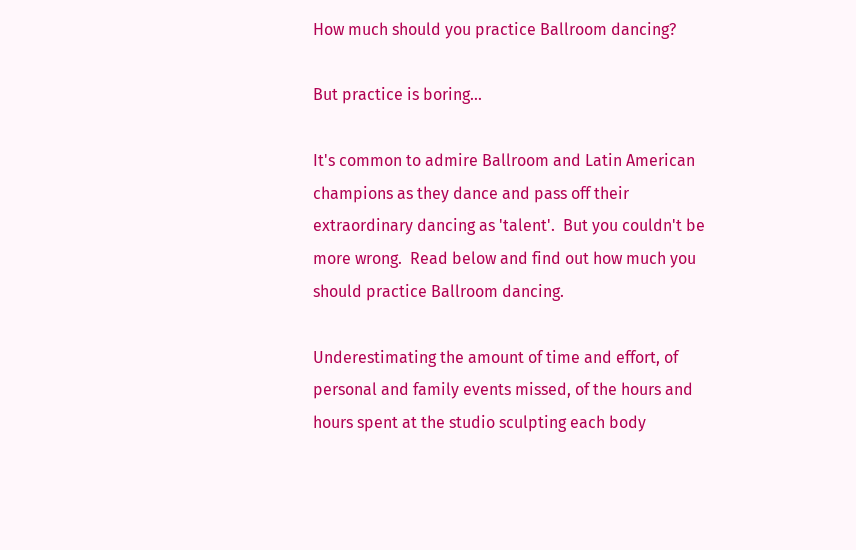How much should you practice Ballroom dancing?

But practice is boring...

It's common to admire Ballroom and Latin American champions as they dance and pass off their extraordinary dancing as 'talent'.  But you couldn't be more wrong.  Read below and find out how much you should practice Ballroom dancing.

Underestimating the amount of time and effort, of personal and family events missed, of the hours and hours spent at the studio sculpting each body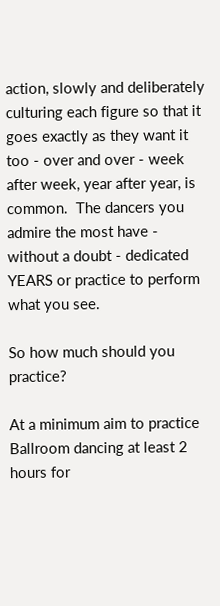action, slowly and deliberately culturing each figure so that it goes exactly as they want it too - over and over - week after week, year after year, is common.  The dancers you admire the most have - without a doubt - dedicated  YEARS or practice to perform what you see.

So how much should you practice?

At a minimum aim to practice Ballroom dancing at least 2 hours for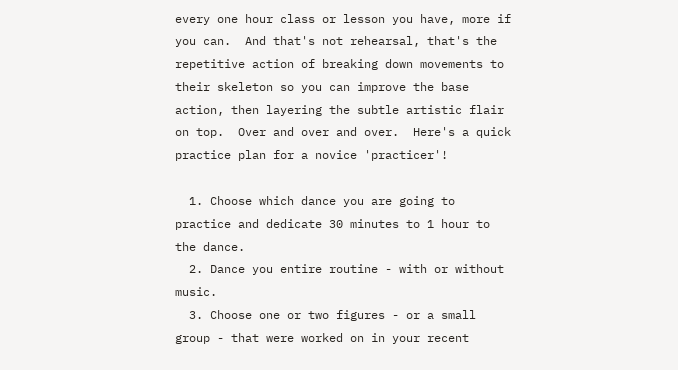every one hour class or lesson you have, more if you can.  And that's not rehearsal, that's the repetitive action of breaking down movements to their skeleton so you can improve the base action, then layering the subtle artistic flair on top.  Over and over and over.  Here's a quick practice plan for a novice 'practicer'!

  1. Choose which dance you are going to practice and dedicate 30 minutes to 1 hour to the dance.
  2. Dance you entire routine - with or without music.
  3. Choose one or two figures - or a small group - that were worked on in your recent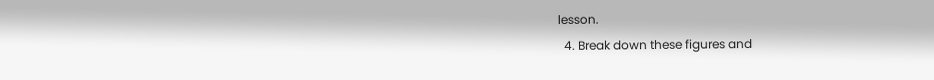lesson.
  4. Break down these figures and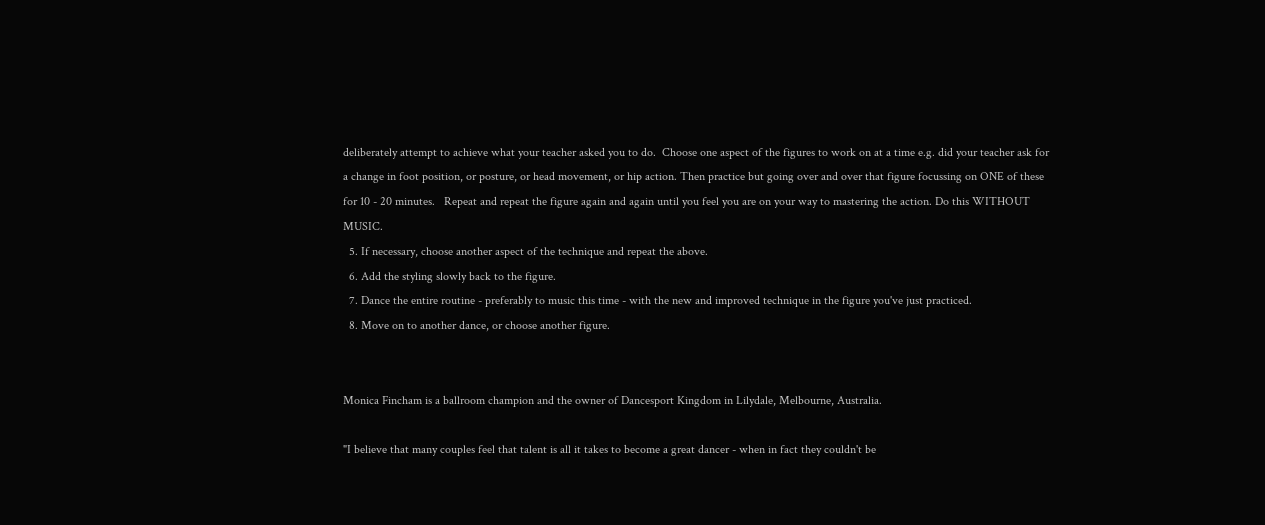deliberately attempt to achieve what your teacher asked you to do.  Choose one aspect of the figures to work on at a time e.g. did your teacher ask for a change in foot position, or posture, or head movement, or hip action. Then practice but going over and over that figure focussing on ONE of these for 10 - 20 minutes.   Repeat and repeat the figure again and again until you feel you are on your way to mastering the action. Do this WITHOUT MUSIC.
  5. If necessary, choose another aspect of the technique and repeat the above.
  6. Add the styling slowly back to the figure.
  7. Dance the entire routine - preferably to music this time - with the new and improved technique in the figure you've just practiced.
  8. Move on to another dance, or choose another figure.


Monica Fincham is a ballroom champion and the owner of Dancesport Kingdom in Lilydale, Melbourne, Australia.

"I believe that many couples feel that talent is all it takes to become a great dancer - when in fact they couldn't be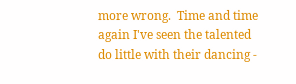more wrong.  Time and time again I've seen the talented do little with their dancing -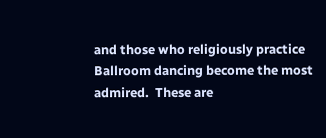and those who religiously practice Ballroom dancing become the most admired.  These are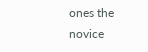ones the novice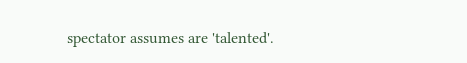spectator assumes are 'talented'.